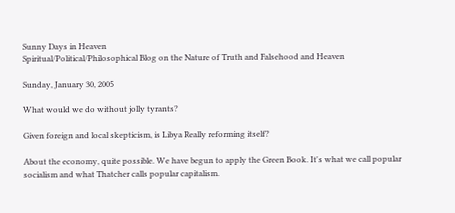Sunny Days in Heaven
Spiritual/Political/Philosophical Blog on the Nature of Truth and Falsehood and Heaven

Sunday, January 30, 2005

What would we do without jolly tyrants?

Given foreign and local skepticism, is Libya Really reforming itself?

About the economy, quite possible. We have begun to apply the Green Book. It's what we call popular socialism and what Thatcher calls popular capitalism.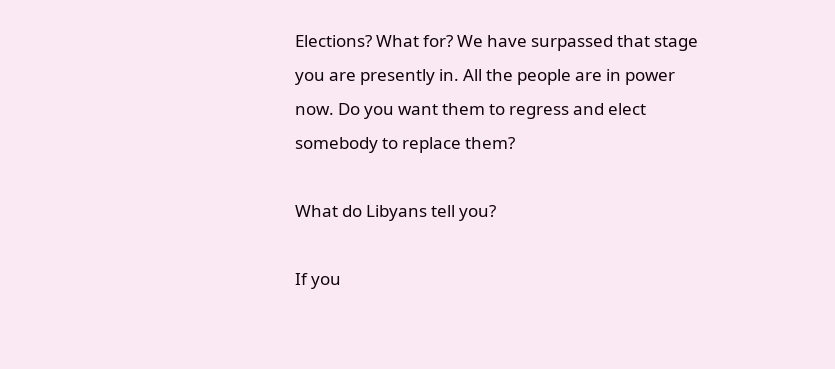Elections? What for? We have surpassed that stage you are presently in. All the people are in power now. Do you want them to regress and elect somebody to replace them?

What do Libyans tell you?

If you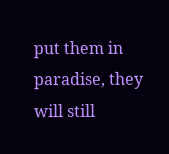put them in paradise, they will still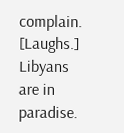complain. [Laughs.] Libyans are in paradise.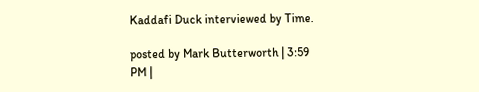Kaddafi Duck interviewed by Time.

posted by Mark Butterworth | 3:59 PM |